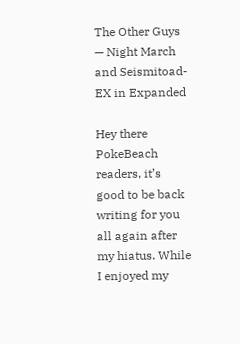The Other Guys — Night March and Seismitoad-EX in Expanded

Hey there PokeBeach readers, it’s good to be back writing for you all again after my hiatus. While I enjoyed my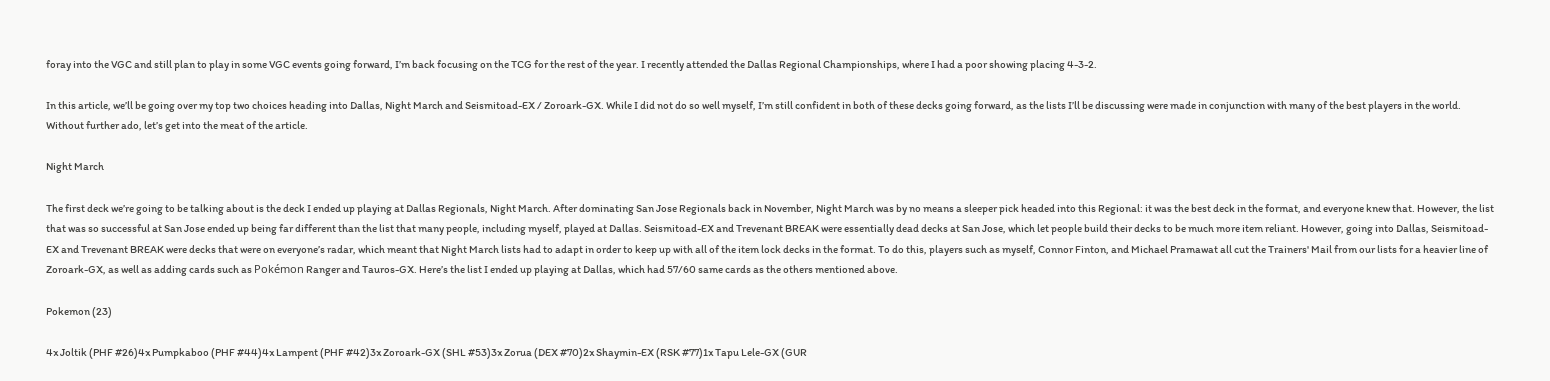foray into the VGC and still plan to play in some VGC events going forward, I’m back focusing on the TCG for the rest of the year. I recently attended the Dallas Regional Championships, where I had a poor showing placing 4-3-2.

In this article, we’ll be going over my top two choices heading into Dallas, Night March and Seismitoad-EX / Zoroark-GX. While I did not do so well myself, I’m still confident in both of these decks going forward, as the lists I’ll be discussing were made in conjunction with many of the best players in the world. Without further ado, let’s get into the meat of the article.

Night March

The first deck we’re going to be talking about is the deck I ended up playing at Dallas Regionals, Night March. After dominating San Jose Regionals back in November, Night March was by no means a sleeper pick headed into this Regional: it was the best deck in the format, and everyone knew that. However, the list that was so successful at San Jose ended up being far different than the list that many people, including myself, played at Dallas. Seismitoad-EX and Trevenant BREAK were essentially dead decks at San Jose, which let people build their decks to be much more item reliant. However, going into Dallas, Seismitoad-EX and Trevenant BREAK were decks that were on everyone’s radar, which meant that Night March lists had to adapt in order to keep up with all of the item lock decks in the format. To do this, players such as myself, Connor Finton, and Michael Pramawat all cut the Trainers' Mail from our lists for a heavier line of Zoroark-GX, as well as adding cards such as Pokémon Ranger and Tauros-GX. Here’s the list I ended up playing at Dallas, which had 57/60 same cards as the others mentioned above.

Pokemon (23)

4x Joltik (PHF #26)4x Pumpkaboo (PHF #44)4x Lampent (PHF #42)3x Zoroark-GX (SHL #53)3x Zorua (DEX #70)2x Shaymin-EX (RSK #77)1x Tapu Lele-GX (GUR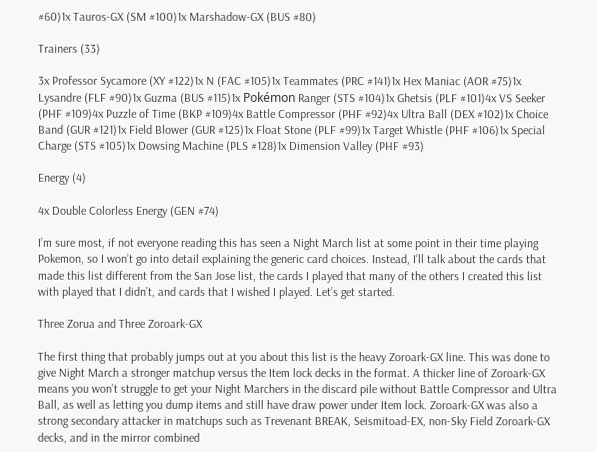#60)1x Tauros-GX (SM #100)1x Marshadow-GX (BUS #80)

Trainers (33)

3x Professor Sycamore (XY #122)1x N (FAC #105)1x Teammates (PRC #141)1x Hex Maniac (AOR #75)1x Lysandre (FLF #90)1x Guzma (BUS #115)1x Pokémon Ranger (STS #104)1x Ghetsis (PLF #101)4x VS Seeker (PHF #109)4x Puzzle of Time (BKP #109)4x Battle Compressor (PHF #92)4x Ultra Ball (DEX #102)1x Choice Band (GUR #121)1x Field Blower (GUR #125)1x Float Stone (PLF #99)1x Target Whistle (PHF #106)1x Special Charge (STS #105)1x Dowsing Machine (PLS #128)1x Dimension Valley (PHF #93)

Energy (4)

4x Double Colorless Energy (GEN #74)

I’m sure most, if not everyone reading this has seen a Night March list at some point in their time playing Pokemon, so I won’t go into detail explaining the generic card choices. Instead, I’ll talk about the cards that made this list different from the San Jose list, the cards I played that many of the others I created this list with played that I didn’t, and cards that I wished I played. Let’s get started.

Three Zorua and Three Zoroark-GX

The first thing that probably jumps out at you about this list is the heavy Zoroark-GX line. This was done to give Night March a stronger matchup versus the Item lock decks in the format. A thicker line of Zoroark-GX means you won’t struggle to get your Night Marchers in the discard pile without Battle Compressor and Ultra Ball, as well as letting you dump items and still have draw power under Item lock. Zoroark-GX was also a strong secondary attacker in matchups such as Trevenant BREAK, Seismitoad-EX, non-Sky Field Zoroark-GX decks, and in the mirror combined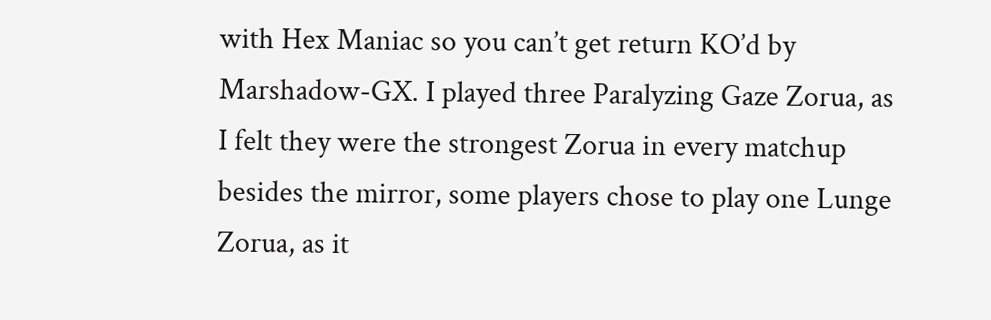with Hex Maniac so you can’t get return KO’d by Marshadow-GX. I played three Paralyzing Gaze Zorua, as I felt they were the strongest Zorua in every matchup besides the mirror, some players chose to play one Lunge Zorua, as it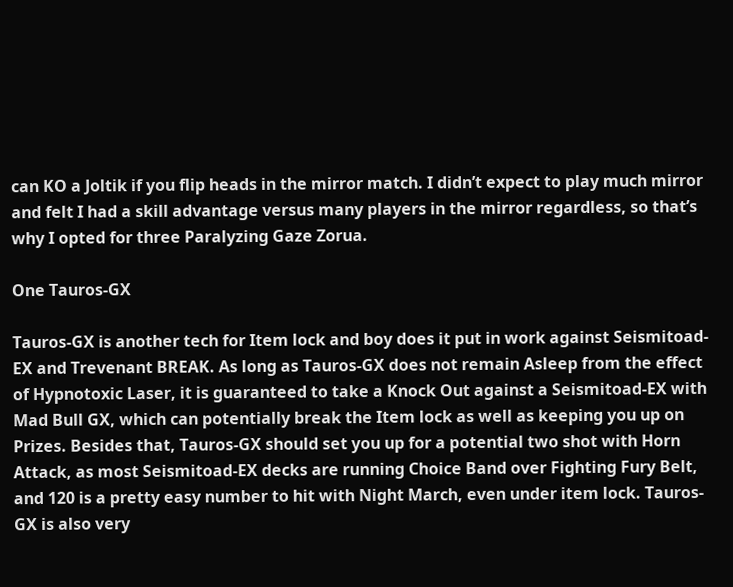can KO a Joltik if you flip heads in the mirror match. I didn’t expect to play much mirror and felt I had a skill advantage versus many players in the mirror regardless, so that’s why I opted for three Paralyzing Gaze Zorua.

One Tauros-GX

Tauros-GX is another tech for Item lock and boy does it put in work against Seismitoad-EX and Trevenant BREAK. As long as Tauros-GX does not remain Asleep from the effect of Hypnotoxic Laser, it is guaranteed to take a Knock Out against a Seismitoad-EX with Mad Bull GX, which can potentially break the Item lock as well as keeping you up on Prizes. Besides that, Tauros-GX should set you up for a potential two shot with Horn Attack, as most Seismitoad-EX decks are running Choice Band over Fighting Fury Belt, and 120 is a pretty easy number to hit with Night March, even under item lock. Tauros-GX is also very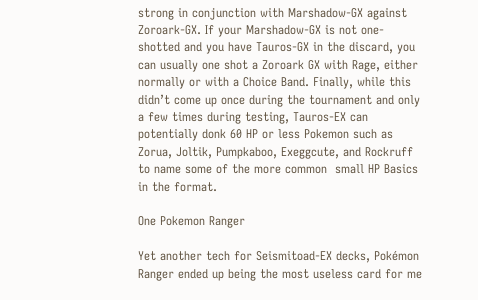strong in conjunction with Marshadow-GX against Zoroark-GX. If your Marshadow-GX is not one-shotted and you have Tauros-GX in the discard, you can usually one shot a Zoroark GX with Rage, either normally or with a Choice Band. Finally, while this didn’t come up once during the tournament and only a few times during testing, Tauros-EX can potentially donk 60 HP or less Pokemon such as Zorua, Joltik, Pumpkaboo, Exeggcute, and Rockruff to name some of the more common  small HP Basics in the format.

One Pokemon Ranger

Yet another tech for Seismitoad-EX decks, Pokémon Ranger ended up being the most useless card for me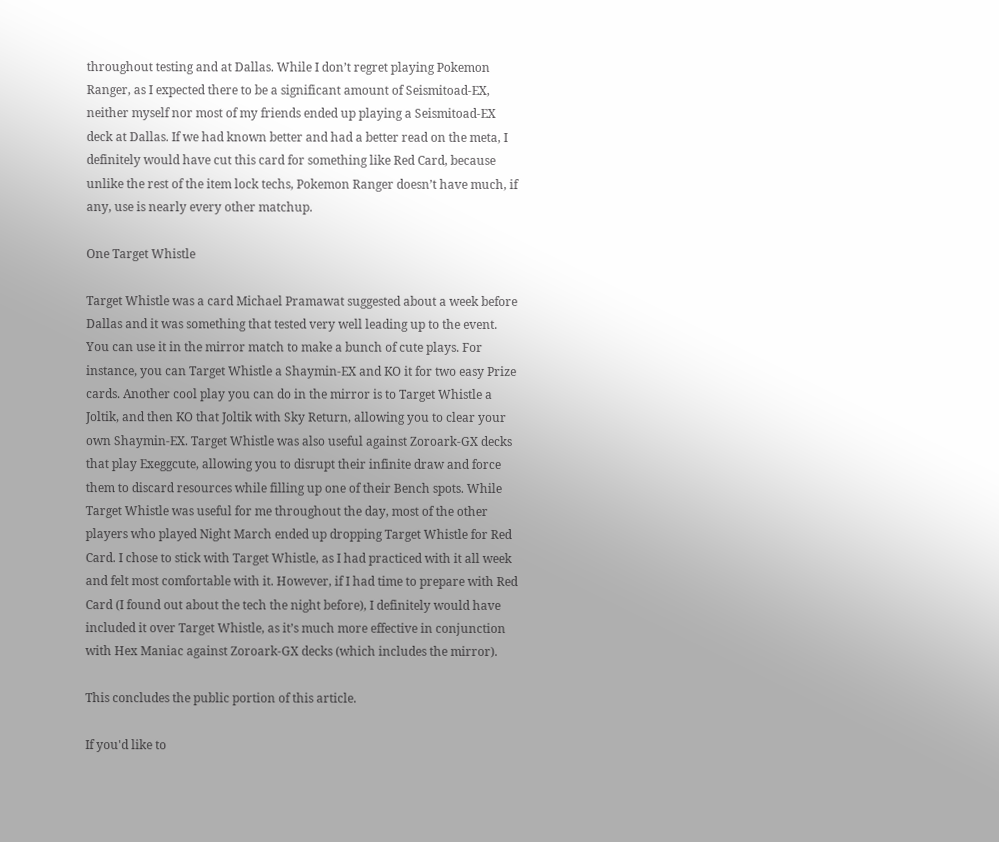throughout testing and at Dallas. While I don’t regret playing Pokemon Ranger, as I expected there to be a significant amount of Seismitoad-EX, neither myself nor most of my friends ended up playing a Seismitoad-EX deck at Dallas. If we had known better and had a better read on the meta, I definitely would have cut this card for something like Red Card, because unlike the rest of the item lock techs, Pokemon Ranger doesn’t have much, if any, use is nearly every other matchup.

One Target Whistle

Target Whistle was a card Michael Pramawat suggested about a week before Dallas and it was something that tested very well leading up to the event. You can use it in the mirror match to make a bunch of cute plays. For instance, you can Target Whistle a Shaymin-EX and KO it for two easy Prize cards. Another cool play you can do in the mirror is to Target Whistle a Joltik, and then KO that Joltik with Sky Return, allowing you to clear your own Shaymin-EX. Target Whistle was also useful against Zoroark-GX decks that play Exeggcute, allowing you to disrupt their infinite draw and force them to discard resources while filling up one of their Bench spots. While Target Whistle was useful for me throughout the day, most of the other players who played Night March ended up dropping Target Whistle for Red Card. I chose to stick with Target Whistle, as I had practiced with it all week and felt most comfortable with it. However, if I had time to prepare with Red Card (I found out about the tech the night before), I definitely would have included it over Target Whistle, as it’s much more effective in conjunction with Hex Maniac against Zoroark-GX decks (which includes the mirror).

This concludes the public portion of this article.

If you'd like to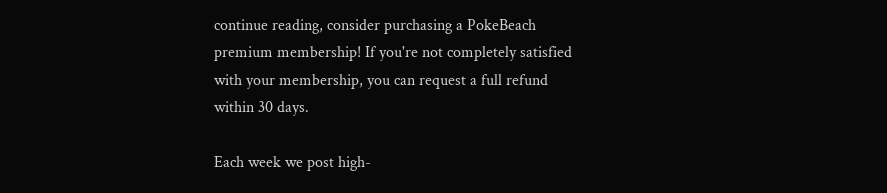continue reading, consider purchasing a PokeBeach premium membership! If you're not completely satisfied with your membership, you can request a full refund within 30 days.

Each week we post high-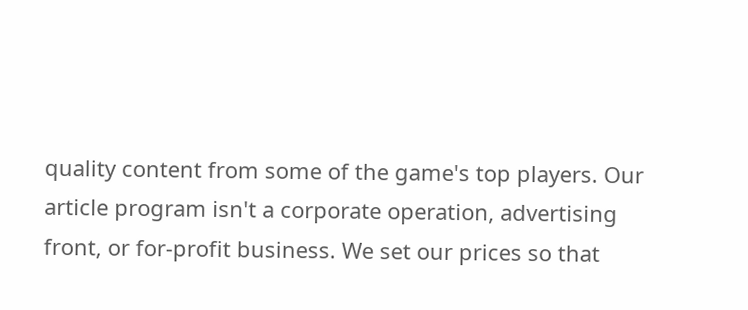quality content from some of the game's top players. Our article program isn't a corporate operation, advertising front, or for-profit business. We set our prices so that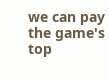we can pay the game's top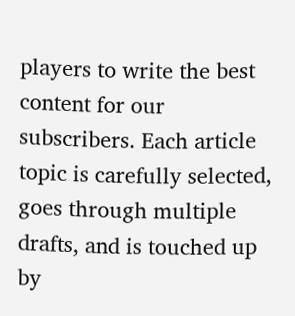players to write the best content for our subscribers. Each article topic is carefully selected, goes through multiple drafts, and is touched up by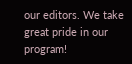our editors. We take great pride in our program!